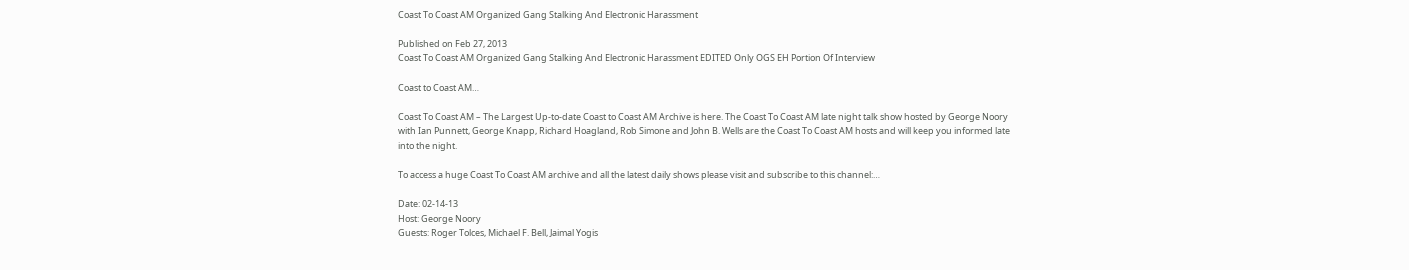Coast To Coast AM Organized Gang Stalking And Electronic Harassment

Published on Feb 27, 2013
Coast To Coast AM Organized Gang Stalking And Electronic Harassment EDITED Only OGS EH Portion Of Interview

Coast to Coast AM…

Coast To Coast AM – The Largest Up-to-date Coast to Coast AM Archive is here. The Coast To Coast AM late night talk show hosted by George Noory with Ian Punnett, George Knapp, Richard Hoagland, Rob Simone and John B. Wells are the Coast To Coast AM hosts and will keep you informed late into the night.

To access a huge Coast To Coast AM archive and all the latest daily shows please visit and subscribe to this channel:…

Date: 02-14-13
Host: George Noory
Guests: Roger Tolces, Michael F. Bell, Jaimal Yogis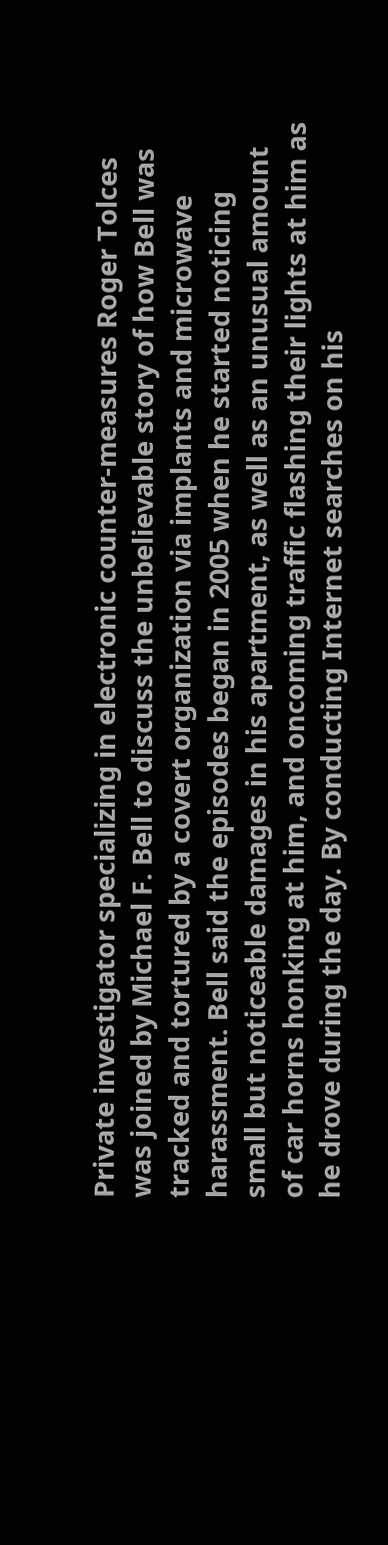Private investigator specializing in electronic counter-measures Roger Tolces was joined by Michael F. Bell to discuss the unbelievable story of how Bell was tracked and tortured by a covert organization via implants and microwave harassment. Bell said the episodes began in 2005 when he started noticing small but noticeable damages in his apartment, as well as an unusual amount of car horns honking at him, and oncoming traffic flashing their lights at him as he drove during the day. By conducting Internet searches on his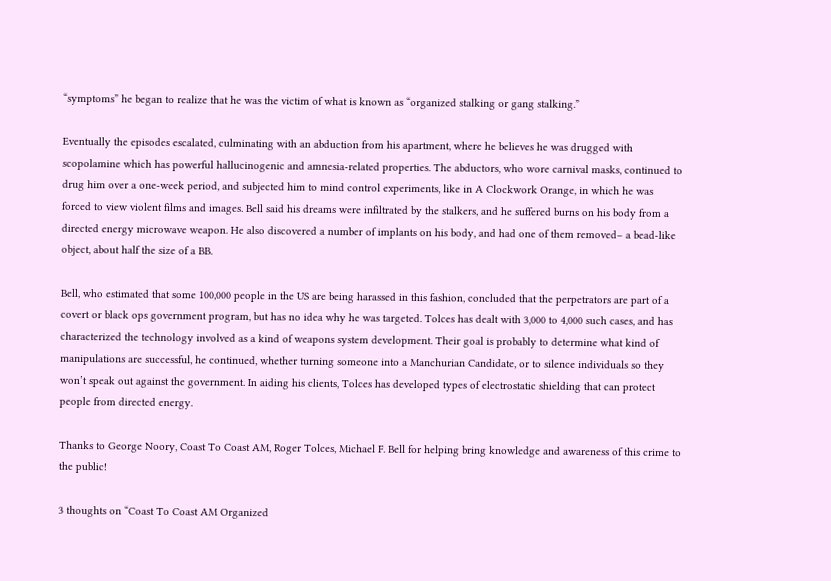“symptoms” he began to realize that he was the victim of what is known as “organized stalking or gang stalking.”

Eventually the episodes escalated, culminating with an abduction from his apartment, where he believes he was drugged with scopolamine which has powerful hallucinogenic and amnesia-related properties. The abductors, who wore carnival masks, continued to drug him over a one-week period, and subjected him to mind control experiments, like in A Clockwork Orange, in which he was forced to view violent films and images. Bell said his dreams were infiltrated by the stalkers, and he suffered burns on his body from a directed energy microwave weapon. He also discovered a number of implants on his body, and had one of them removed– a bead-like object, about half the size of a BB.

Bell, who estimated that some 100,000 people in the US are being harassed in this fashion, concluded that the perpetrators are part of a covert or black ops government program, but has no idea why he was targeted. Tolces has dealt with 3,000 to 4,000 such cases, and has characterized the technology involved as a kind of weapons system development. Their goal is probably to determine what kind of manipulations are successful, he continued, whether turning someone into a Manchurian Candidate, or to silence individuals so they won’t speak out against the government. In aiding his clients, Tolces has developed types of electrostatic shielding that can protect people from directed energy.

Thanks to George Noory, Coast To Coast AM, Roger Tolces, Michael F. Bell for helping bring knowledge and awareness of this crime to the public!

3 thoughts on “Coast To Coast AM Organized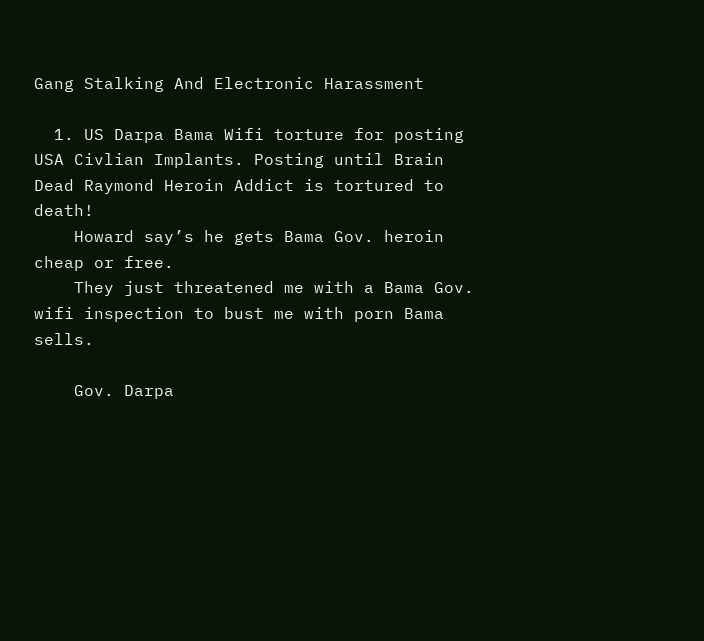Gang Stalking And Electronic Harassment

  1. US Darpa Bama Wifi torture for posting USA Civlian Implants. Posting until Brain Dead Raymond Heroin Addict is tortured to death!
    Howard say’s he gets Bama Gov. heroin cheap or free.
    They just threatened me with a Bama Gov. wifi inspection to bust me with porn Bama sells.

    Gov. Darpa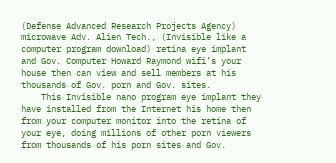(Defense Advanced Research Projects Agency) microwave Adv. Alien Tech., (Invisible like a computer program download) retina eye implant and Gov. Computer Howard Raymond wifi’s your house then can view and sell members at his thousands of Gov. porn and Gov. sites.
    This Invisible nano program eye implant they have installed from the Internet his home then from your computer monitor into the retina of your eye, doing millions of other porn viewers from thousands of his porn sites and Gov.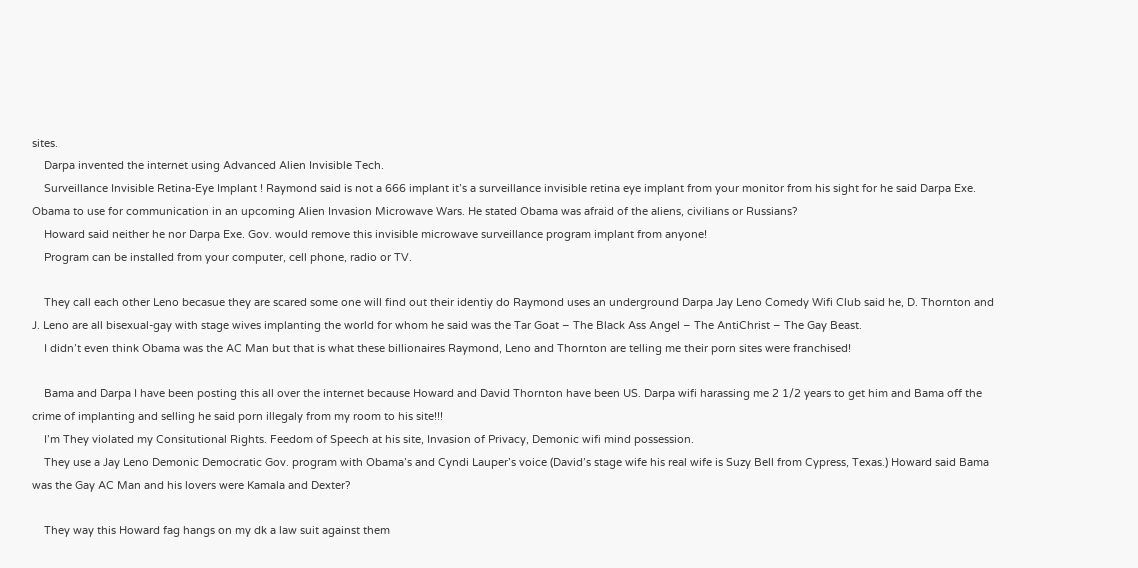sites.
    Darpa invented the internet using Advanced Alien Invisible Tech.
    Surveillance Invisible Retina-Eye Implant ! Raymond said is not a 666 implant it’s a surveillance invisible retina eye implant from your monitor from his sight for he said Darpa Exe. Obama to use for communication in an upcoming Alien Invasion Microwave Wars. He stated Obama was afraid of the aliens, civilians or Russians?
    Howard said neither he nor Darpa Exe. Gov. would remove this invisible microwave surveillance program implant from anyone!
    Program can be installed from your computer, cell phone, radio or TV.

    They call each other Leno becasue they are scared some one will find out their identiy do Raymond uses an underground Darpa Jay Leno Comedy Wifi Club said he, D. Thornton and J. Leno are all bisexual-gay with stage wives implanting the world for whom he said was the Tar Goat – The Black Ass Angel – The AntiChrist – The Gay Beast.
    I didn’t even think Obama was the AC Man but that is what these billionaires Raymond, Leno and Thornton are telling me their porn sites were franchised!

    Bama and Darpa I have been posting this all over the internet because Howard and David Thornton have been US. Darpa wifi harassing me 2 1/2 years to get him and Bama off the crime of implanting and selling he said porn illegaly from my room to his site!!!
    I’m They violated my Consitutional Rights. Feedom of Speech at his site, Invasion of Privacy, Demonic wifi mind possession.
    They use a Jay Leno Demonic Democratic Gov. program with Obama’s and Cyndi Lauper’s voice (David’s stage wife his real wife is Suzy Bell from Cypress, Texas.) Howard said Bama was the Gay AC Man and his lovers were Kamala and Dexter?

    They way this Howard fag hangs on my dk a law suit against them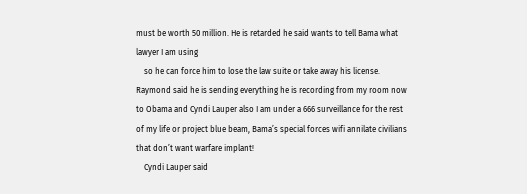must be worth 50 million. He is retarded he said wants to tell Bama what lawyer I am using
    so he can force him to lose the law suite or take away his license. Raymond said he is sending everything he is recording from my room now to Obama and Cyndi Lauper also I am under a 666 surveillance for the rest of my life or project blue beam, Bama’s special forces wifi annilate civilians that don’t want warfare implant!
    Cyndi Lauper said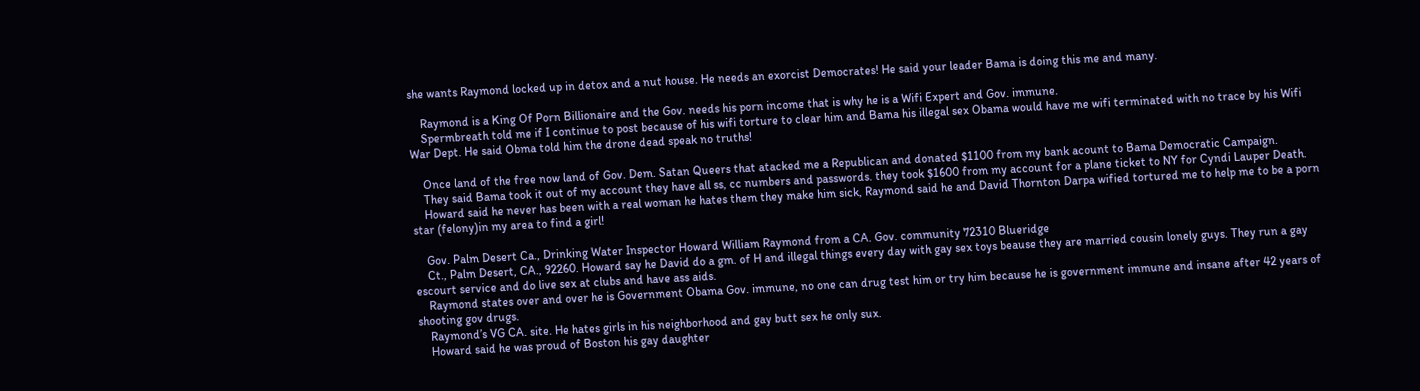she wants Raymond locked up in detox and a nut house. He needs an exorcist Democrates! He said your leader Bama is doing this me and many.

    Raymond is a King Of Porn Billionaire and the Gov. needs his porn income that is why he is a Wifi Expert and Gov. immune.
    Spermbreath told me if I continue to post because of his wifi torture to clear him and Bama his illegal sex Obama would have me wifi terminated with no trace by his Wifi War Dept. He said Obma told him the drone dead speak no truths!

    Once land of the free now land of Gov. Dem. Satan Queers that atacked me a Republican and donated $1100 from my bank acount to Bama Democratic Campaign.
    They said Bama took it out of my account they have all ss, cc numbers and passwords. they took $1600 from my account for a plane ticket to NY for Cyndi Lauper Death.
    Howard said he never has been with a real woman he hates them they make him sick, Raymond said he and David Thornton Darpa wified tortured me to help me to be a porn star (felony)in my area to find a girl!

    Gov. Palm Desert Ca., Drinking Water Inspector Howard William Raymond from a CA. Gov. community 72310 Blueridge
    Ct., Palm Desert, CA., 92260. Howard say he David do a gm. of H and illegal things every day with gay sex toys beause they are married cousin lonely guys. They run a gay escourt service and do live sex at clubs and have ass aids.
    Raymond states over and over he is Government Obama Gov. immune, no one can drug test him or try him because he is government immune and insane after 42 years of shooting gov drugs.
    Raymond’s VG CA. site. He hates girls in his neighborhood and gay butt sex he only sux.
    Howard said he was proud of Boston his gay daughter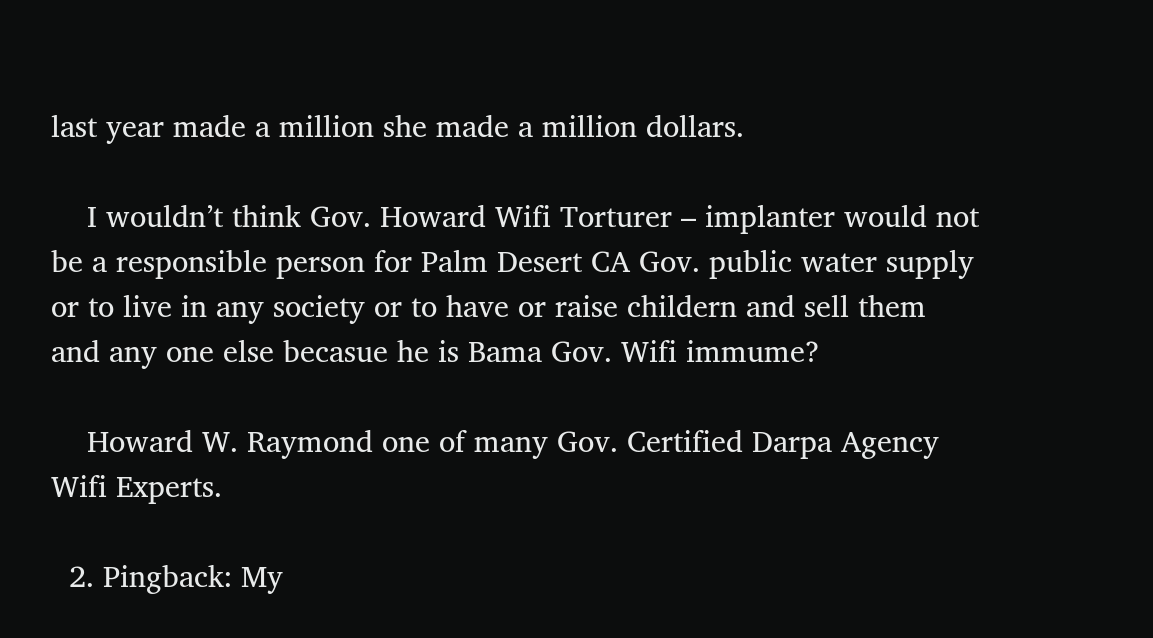last year made a million she made a million dollars.

    I wouldn’t think Gov. Howard Wifi Torturer – implanter would not be a responsible person for Palm Desert CA Gov. public water supply or to live in any society or to have or raise childern and sell them and any one else becasue he is Bama Gov. Wifi immume?

    Howard W. Raymond one of many Gov. Certified Darpa Agency Wifi Experts.

  2. Pingback: My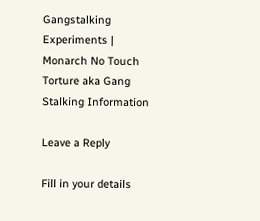Gangstalking Experiments | Monarch No Touch Torture aka Gang Stalking Information

Leave a Reply

Fill in your details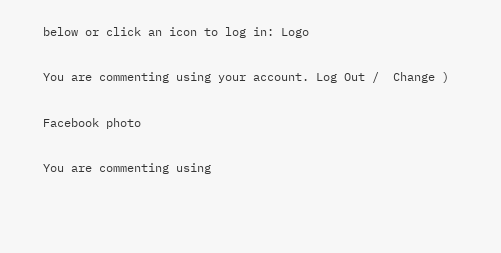below or click an icon to log in: Logo

You are commenting using your account. Log Out /  Change )

Facebook photo

You are commenting using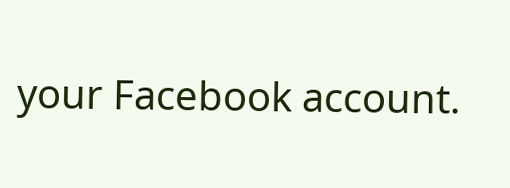your Facebook account.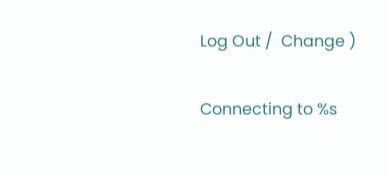Log Out /  Change )

Connecting to %s